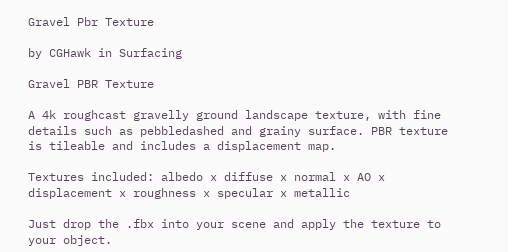Gravel Pbr Texture

by CGHawk in Surfacing

Gravel PBR Texture

A 4k roughcast gravelly ground landscape texture, with fine details such as pebbledashed and grainy surface. PBR texture is tileable and includes a displacement map.

Textures included: albedo x diffuse x normal x AO x displacement x roughness x specular x metallic

Just drop the .fbx into your scene and apply the texture to your object.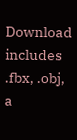Download includes .fbx, .obj, a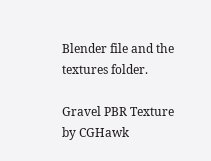Blender file and the textures folder.

Gravel PBR Texture by CGHawk